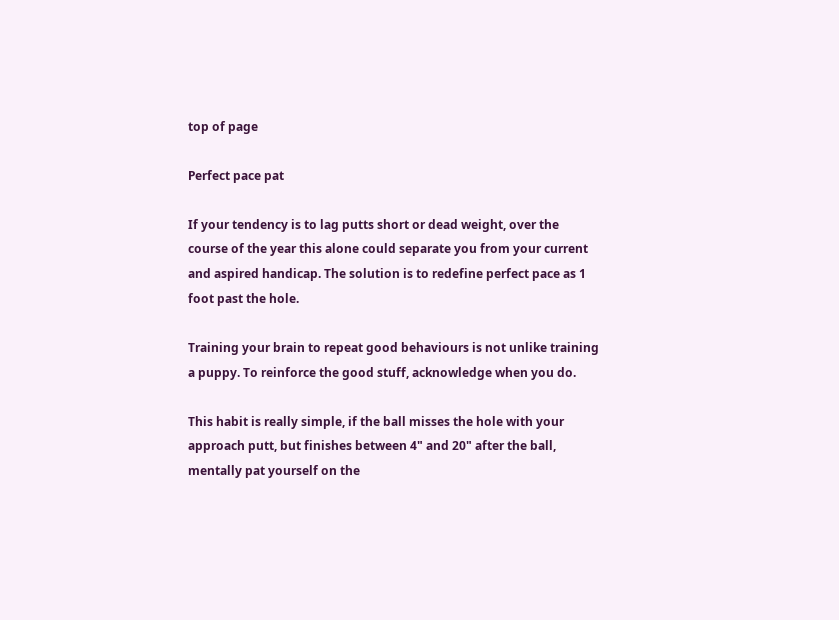top of page

Perfect pace pat

If your tendency is to lag putts short or dead weight, over the course of the year this alone could separate you from your current and aspired handicap. The solution is to redefine perfect pace as 1 foot past the hole.

Training your brain to repeat good behaviours is not unlike training a puppy. To reinforce the good stuff, acknowledge when you do.

This habit is really simple, if the ball misses the hole with your approach putt, but finishes between 4" and 20" after the ball, mentally pat yourself on the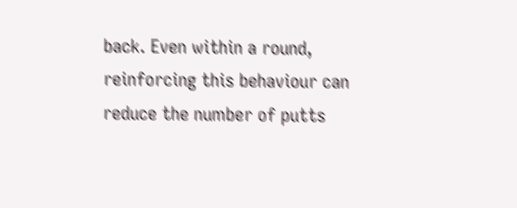back. Even within a round, reinforcing this behaviour can reduce the number of putts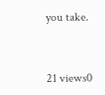you take.


21 views0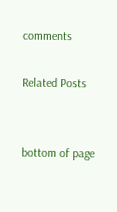comments

Related Posts


bottom of page